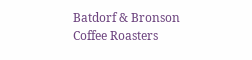Batdorf & Bronson Coffee Roasters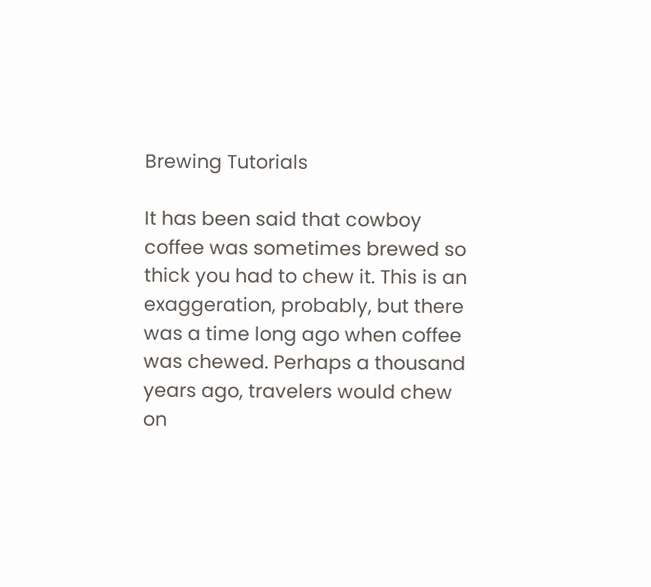Brewing Tutorials

It has been said that cowboy coffee was sometimes brewed so thick you had to chew it. This is an exaggeration, probably, but there was a time long ago when coffee was chewed. Perhaps a thousand years ago, travelers would chew on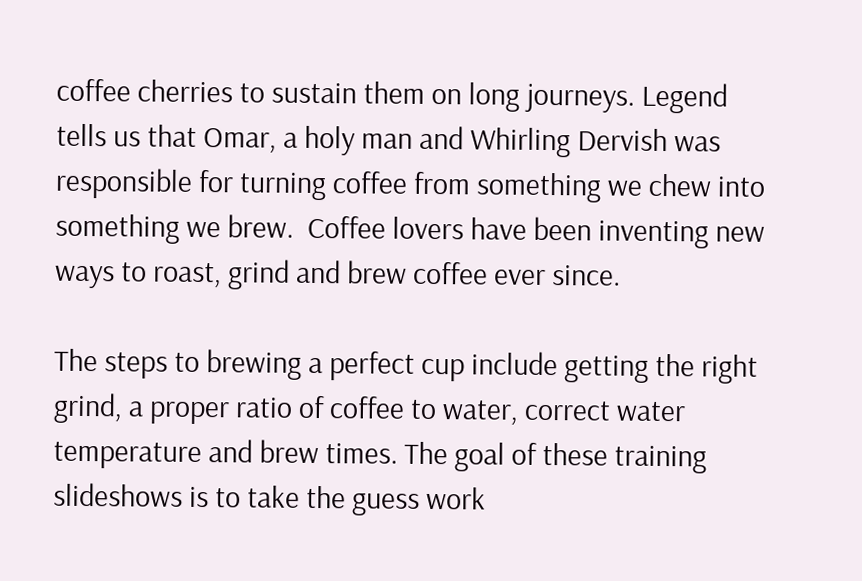coffee cherries to sustain them on long journeys. Legend tells us that Omar, a holy man and Whirling Dervish was responsible for turning coffee from something we chew into something we brew.  Coffee lovers have been inventing new ways to roast, grind and brew coffee ever since.

The steps to brewing a perfect cup include getting the right grind, a proper ratio of coffee to water, correct water temperature and brew times. The goal of these training slideshows is to take the guess work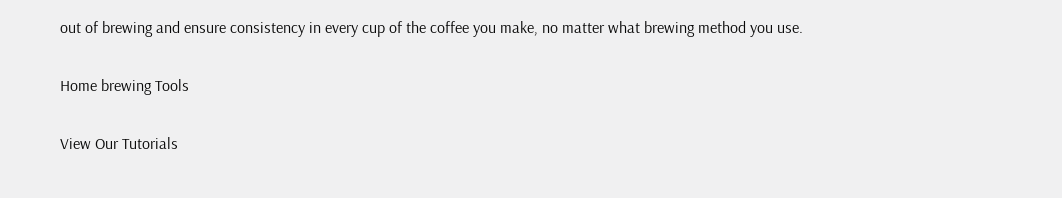out of brewing and ensure consistency in every cup of the coffee you make, no matter what brewing method you use.

Home brewing Tools

View Our Tutorials